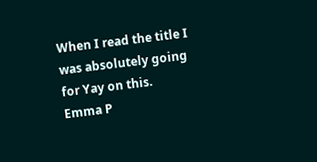When I read the title I was absolutely going for Yay on this.
Emma P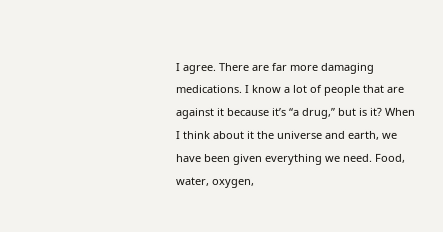I agree. There are far more damaging medications. I know a lot of people that are against it because it’s “a drug,” but is it? When I think about it the universe and earth, we have been given everything we need. Food, water, oxygen,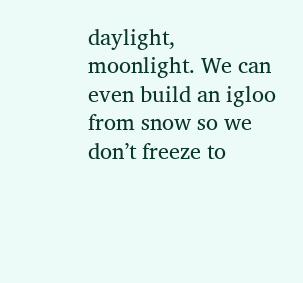daylight, moonlight. We can even build an igloo from snow so we don’t freeze to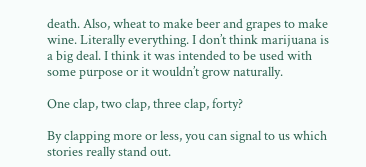death. Also, wheat to make beer and grapes to make wine. Literally everything. I don’t think marijuana is a big deal. I think it was intended to be used with some purpose or it wouldn’t grow naturally.

One clap, two clap, three clap, forty?

By clapping more or less, you can signal to us which stories really stand out.